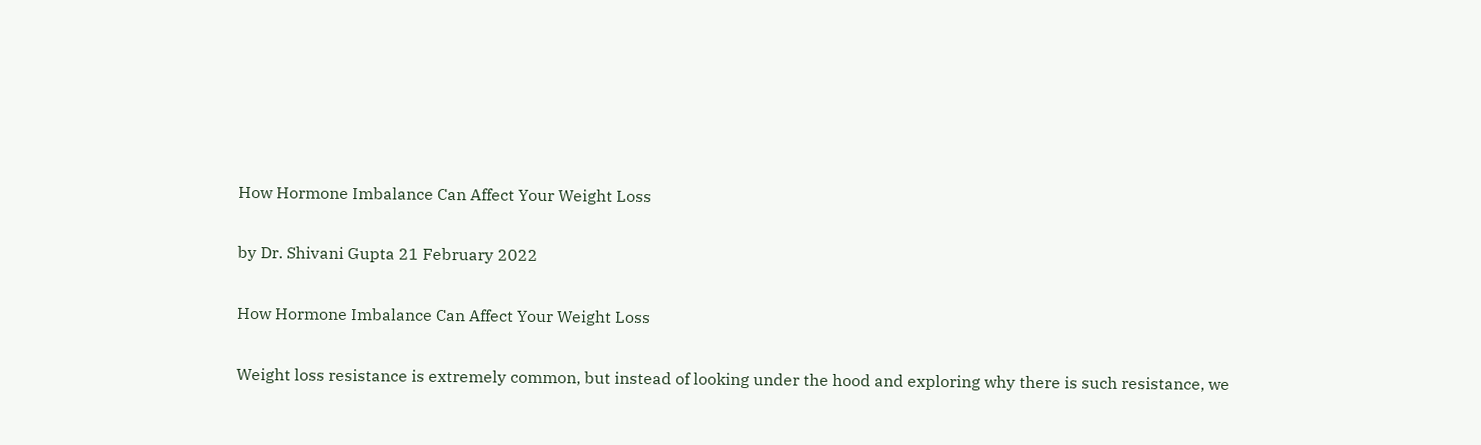How Hormone Imbalance Can Affect Your Weight Loss

by Dr. Shivani Gupta 21 February 2022

How Hormone Imbalance Can Affect Your Weight Loss

Weight loss resistance is extremely common, but instead of looking under the hood and exploring why there is such resistance, we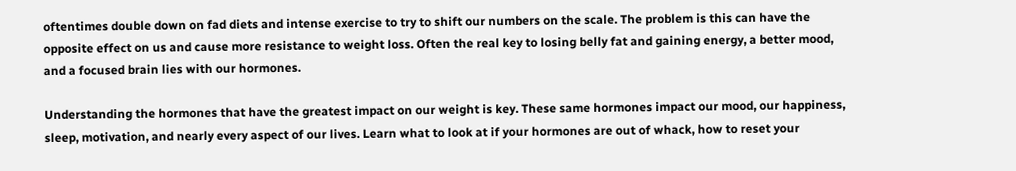oftentimes double down on fad diets and intense exercise to try to shift our numbers on the scale. The problem is this can have the opposite effect on us and cause more resistance to weight loss. Often the real key to losing belly fat and gaining energy, a better mood, and a focused brain lies with our hormones.

Understanding the hormones that have the greatest impact on our weight is key. These same hormones impact our mood, our happiness, sleep, motivation, and nearly every aspect of our lives. Learn what to look at if your hormones are out of whack, how to reset your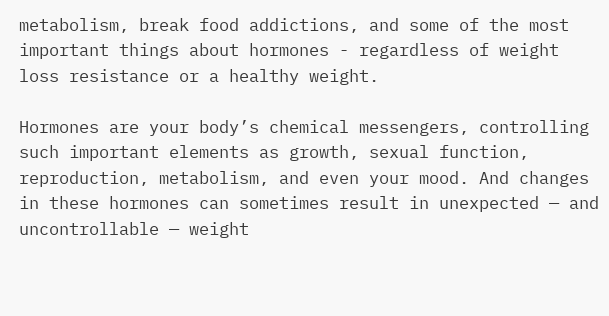metabolism, break food addictions, and some of the most important things about hormones - regardless of weight loss resistance or a healthy weight.

Hormones are your body’s chemical messengers, controlling such important elements as growth, sexual function, reproduction, metabolism, and even your mood. And changes in these hormones can sometimes result in unexpected — and uncontrollable — weight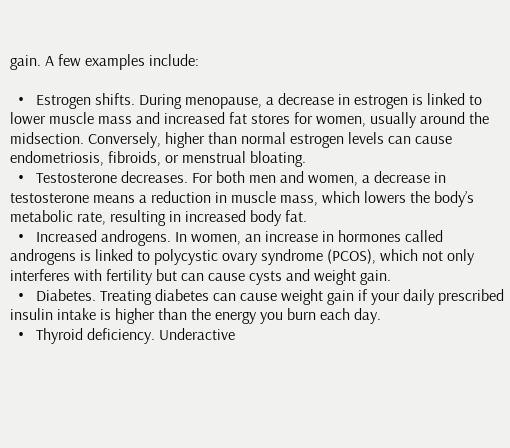gain. A few examples include:

  •   Estrogen shifts. During menopause, a decrease in estrogen is linked to lower muscle mass and increased fat stores for women, usually around the midsection. Conversely, higher than normal estrogen levels can cause endometriosis, fibroids, or menstrual bloating.
  •   Testosterone decreases. For both men and women, a decrease in testosterone means a reduction in muscle mass, which lowers the body’s metabolic rate, resulting in increased body fat.
  •   Increased androgens. In women, an increase in hormones called androgens is linked to polycystic ovary syndrome (PCOS), which not only interferes with fertility but can cause cysts and weight gain.
  •   Diabetes. Treating diabetes can cause weight gain if your daily prescribed insulin intake is higher than the energy you burn each day.
  •   Thyroid deficiency. Underactive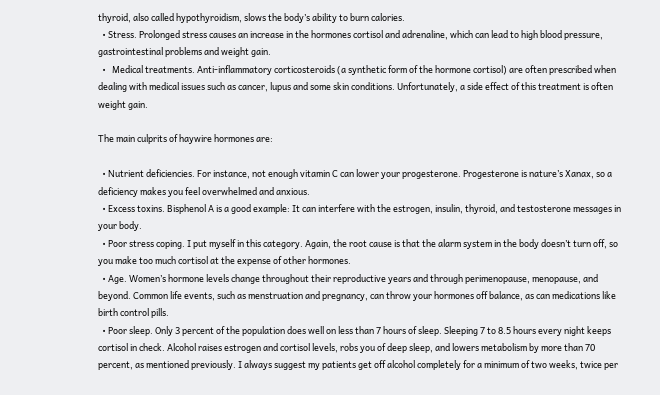thyroid, also called hypothyroidism, slows the body’s ability to burn calories.
  • Stress. Prolonged stress causes an increase in the hormones cortisol and adrenaline, which can lead to high blood pressure, gastrointestinal problems and weight gain.
  •   Medical treatments. Anti-inflammatory corticosteroids (a synthetic form of the hormone cortisol) are often prescribed when dealing with medical issues such as cancer, lupus and some skin conditions. Unfortunately, a side effect of this treatment is often weight gain.

The main culprits of haywire hormones are:

  • Nutrient deficiencies. For instance, not enough vitamin C can lower your progesterone. Progesterone is nature’s Xanax, so a deficiency makes you feel overwhelmed and anxious.
  • Excess toxins. Bisphenol A is a good example: It can interfere with the estrogen, insulin, thyroid, and testosterone messages in your body.
  • Poor stress coping. I put myself in this category. Again, the root cause is that the alarm system in the body doesn’t turn off, so you make too much cortisol at the expense of other hormones.
  • Age. Women’s hormone levels change throughout their reproductive years and through perimenopause, menopause, and beyond. Common life events, such as menstruation and pregnancy, can throw your hormones off balance, as can medications like birth control pills.
  • Poor sleep. Only 3 percent of the population does well on less than 7 hours of sleep. Sleeping 7 to 8.5 hours every night keeps cortisol in check. Alcohol raises estrogen and cortisol levels, robs you of deep sleep, and lowers metabolism by more than 70 percent, as mentioned previously. I always suggest my patients get off alcohol completely for a minimum of two weeks, twice per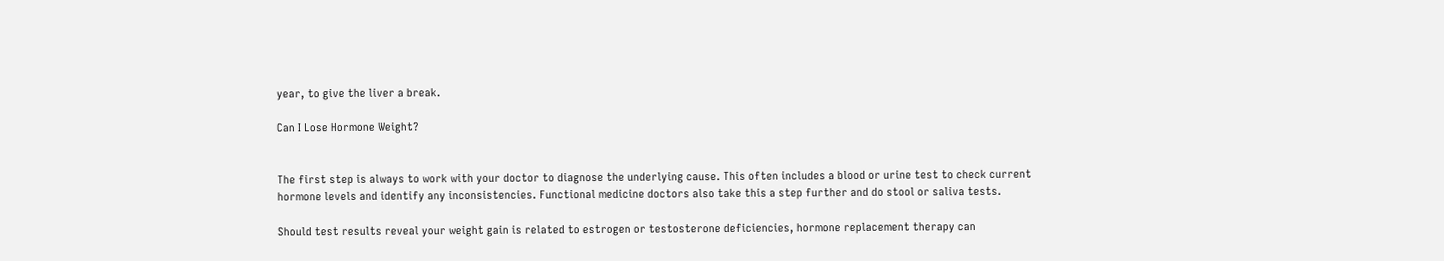year, to give the liver a break.

Can I Lose Hormone Weight?


The first step is always to work with your doctor to diagnose the underlying cause. This often includes a blood or urine test to check current hormone levels and identify any inconsistencies. Functional medicine doctors also take this a step further and do stool or saliva tests.

Should test results reveal your weight gain is related to estrogen or testosterone deficiencies, hormone replacement therapy can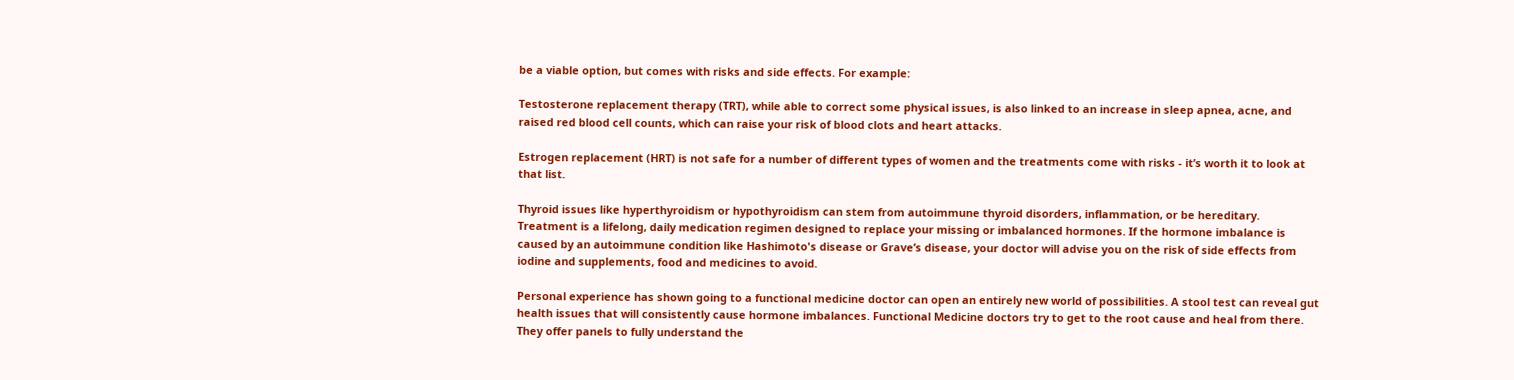be a viable option, but comes with risks and side effects. For example:

Testosterone replacement therapy (TRT), while able to correct some physical issues, is also linked to an increase in sleep apnea, acne, and raised red blood cell counts, which can raise your risk of blood clots and heart attacks.

Estrogen replacement (HRT) is not safe for a number of different types of women and the treatments come with risks - it’s worth it to look at that list.

Thyroid issues like hyperthyroidism or hypothyroidism can stem from autoimmune thyroid disorders, inflammation, or be hereditary. Treatment is a lifelong, daily medication regimen designed to replace your missing or imbalanced hormones. If the hormone imbalance is caused by an autoimmune condition like Hashimoto's disease or Grave’s disease, your doctor will advise you on the risk of side effects from iodine and supplements, food and medicines to avoid.

Personal experience has shown going to a functional medicine doctor can open an entirely new world of possibilities. A stool test can reveal gut health issues that will consistently cause hormone imbalances. Functional Medicine doctors try to get to the root cause and heal from there. They offer panels to fully understand the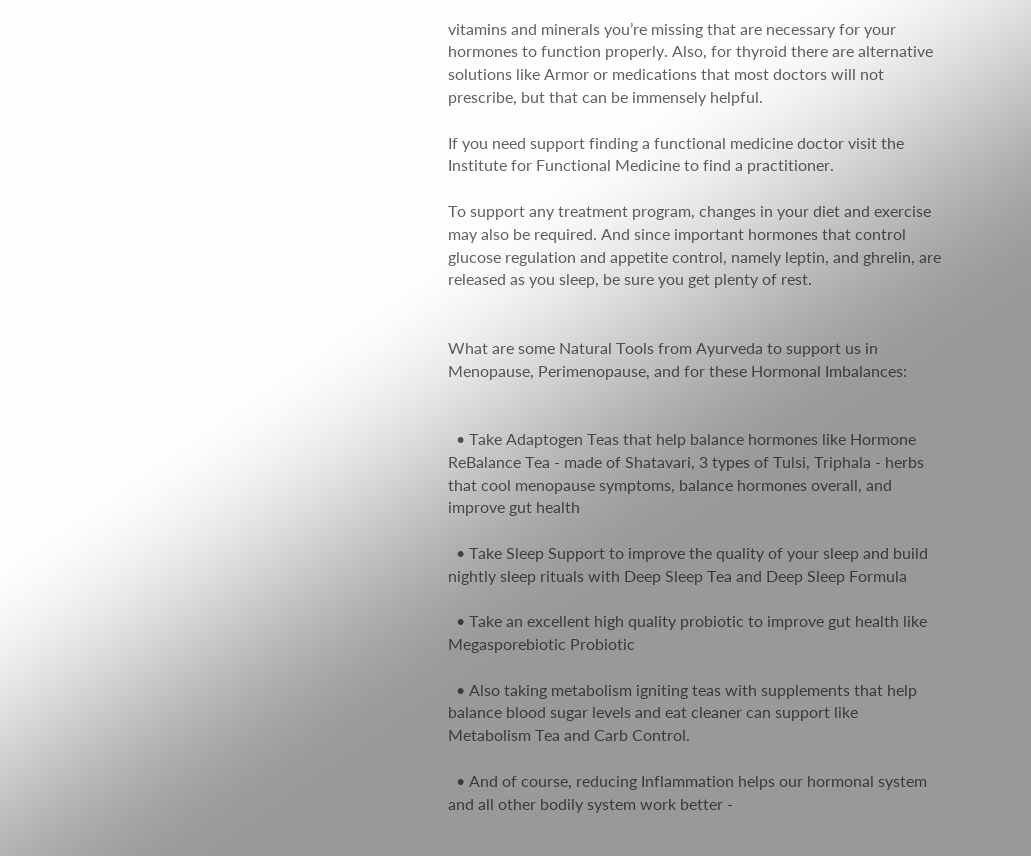vitamins and minerals you’re missing that are necessary for your hormones to function properly. Also, for thyroid there are alternative solutions like Armor or medications that most doctors will not prescribe, but that can be immensely helpful.

If you need support finding a functional medicine doctor visit the Institute for Functional Medicine to find a practitioner.

To support any treatment program, changes in your diet and exercise may also be required. And since important hormones that control glucose regulation and appetite control, namely leptin, and ghrelin, are released as you sleep, be sure you get plenty of rest.


What are some Natural Tools from Ayurveda to support us in Menopause, Perimenopause, and for these Hormonal Imbalances:


  • Take Adaptogen Teas that help balance hormones like Hormone ReBalance Tea - made of Shatavari, 3 types of Tulsi, Triphala - herbs that cool menopause symptoms, balance hormones overall, and improve gut health

  • Take Sleep Support to improve the quality of your sleep and build nightly sleep rituals with Deep Sleep Tea and Deep Sleep Formula

  • Take an excellent high quality probiotic to improve gut health like Megasporebiotic Probiotic

  • Also taking metabolism igniting teas with supplements that help balance blood sugar levels and eat cleaner can support like Metabolism Tea and Carb Control.

  • And of course, reducing Inflammation helps our hormonal system and all other bodily system work better -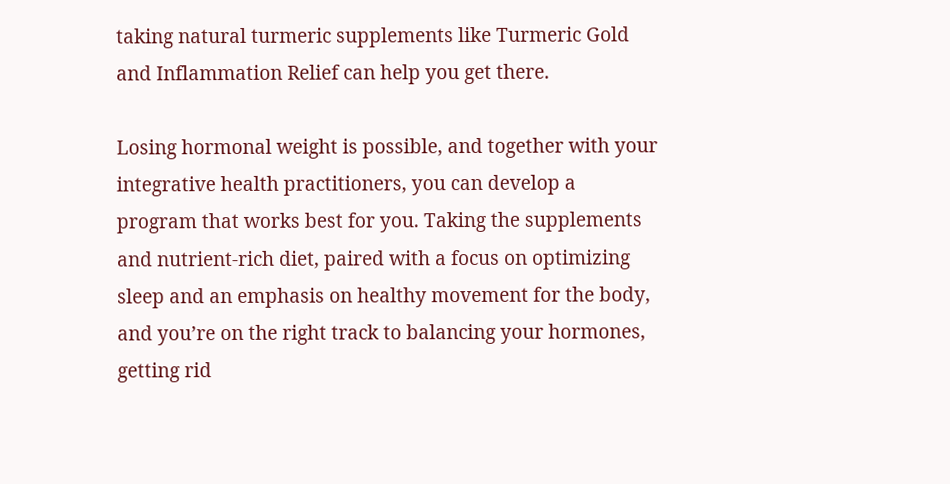taking natural turmeric supplements like Turmeric Gold and Inflammation Relief can help you get there.

Losing hormonal weight is possible, and together with your integrative health practitioners, you can develop a program that works best for you. Taking the supplements and nutrient-rich diet, paired with a focus on optimizing sleep and an emphasis on healthy movement for the body, and you’re on the right track to balancing your hormones, getting rid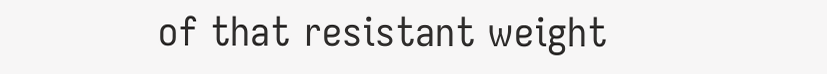of that resistant weight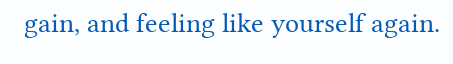gain, and feeling like yourself again.